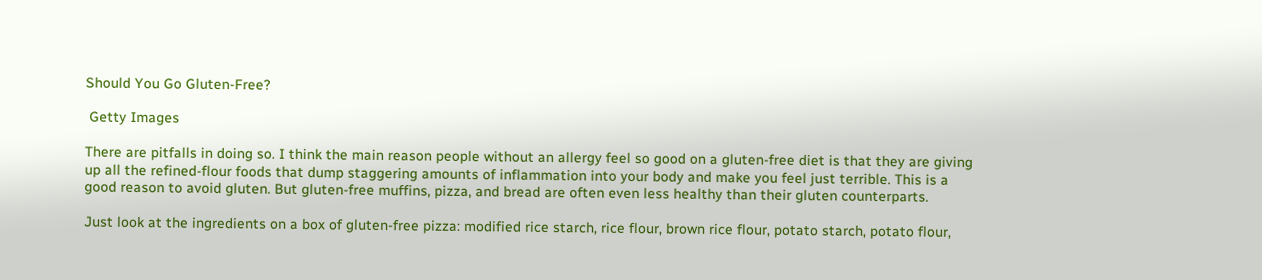Should You Go Gluten-Free?

 Getty Images

There are pitfalls in doing so. I think the main reason people without an allergy feel so good on a gluten-free diet is that they are giving up all the refined-flour foods that dump staggering amounts of inflammation into your body and make you feel just terrible. This is a good reason to avoid gluten. But gluten-free muffins, pizza, and bread are often even less healthy than their gluten counterparts.

Just look at the ingredients on a box of gluten-free pizza: modified rice starch, rice flour, brown rice flour, potato starch, potato flour,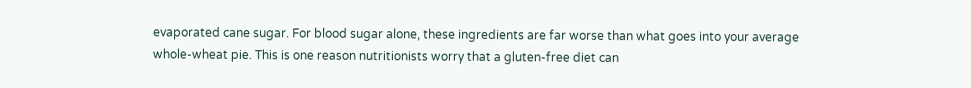evaporated cane sugar. For blood sugar alone, these ingredients are far worse than what goes into your average whole-wheat pie. This is one reason nutritionists worry that a gluten-free diet can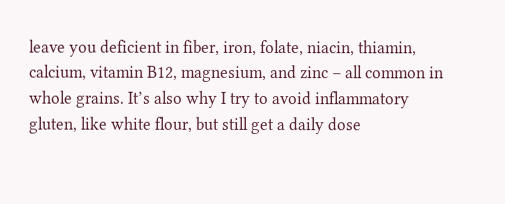leave you deficient in fiber, iron, folate, niacin, thiamin, calcium, vitamin B12, magnesium, and zinc – all common in whole grains. It’s also why I try to avoid inflammatory gluten, like white flour, but still get a daily dose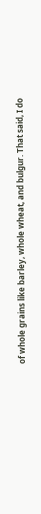of whole grains like barley, whole wheat, and bulgur. That said, I do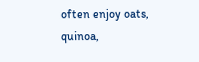often enjoy oats, quinoa,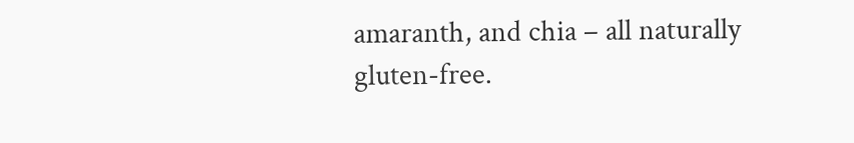amaranth, and chia – all naturally gluten-free.